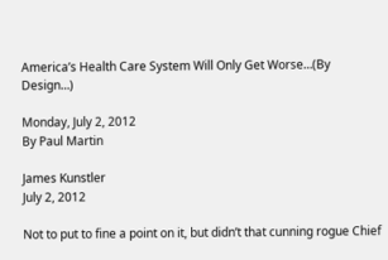America’s Health Care System Will Only Get Worse…(By Design…)

Monday, July 2, 2012
By Paul Martin

James Kunstler
July 2, 2012

Not to put to fine a point on it, but didn’t that cunning rogue Chief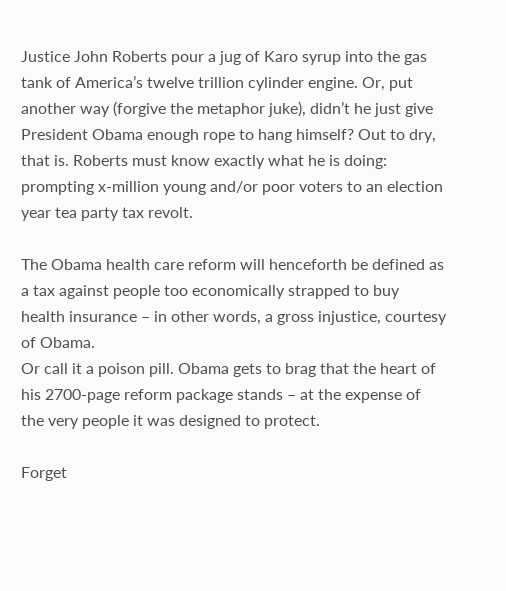Justice John Roberts pour a jug of Karo syrup into the gas tank of America’s twelve trillion cylinder engine. Or, put another way (forgive the metaphor juke), didn’t he just give President Obama enough rope to hang himself? Out to dry, that is. Roberts must know exactly what he is doing: prompting x-million young and/or poor voters to an election year tea party tax revolt.

The Obama health care reform will henceforth be defined as a tax against people too economically strapped to buy health insurance – in other words, a gross injustice, courtesy of Obama.
Or call it a poison pill. Obama gets to brag that the heart of his 2700-page reform package stands – at the expense of the very people it was designed to protect.

Forget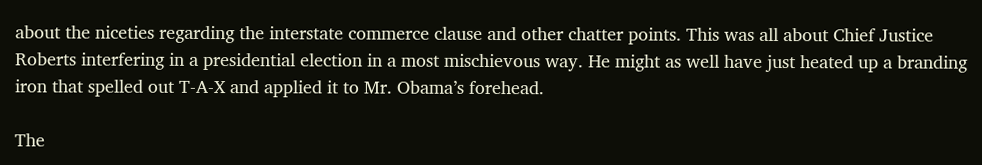about the niceties regarding the interstate commerce clause and other chatter points. This was all about Chief Justice Roberts interfering in a presidential election in a most mischievous way. He might as well have just heated up a branding iron that spelled out T-A-X and applied it to Mr. Obama’s forehead.

The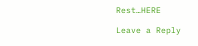Rest…HERE

Leave a Reply